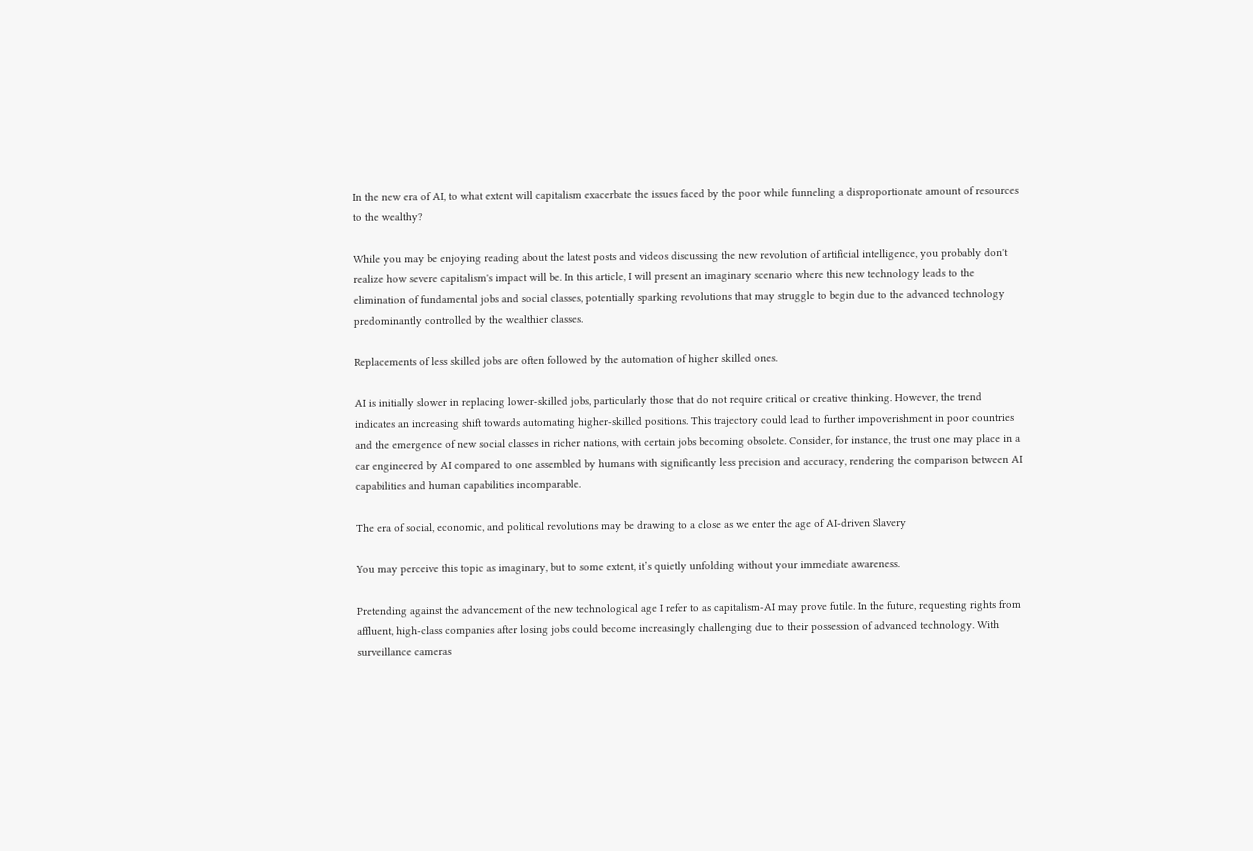In the new era of AI, to what extent will capitalism exacerbate the issues faced by the poor while funneling a disproportionate amount of resources to the wealthy?

While you may be enjoying reading about the latest posts and videos discussing the new revolution of artificial intelligence, you probably don't realize how severe capitalism's impact will be. In this article, I will present an imaginary scenario where this new technology leads to the elimination of fundamental jobs and social classes, potentially sparking revolutions that may struggle to begin due to the advanced technology predominantly controlled by the wealthier classes.

Replacements of less skilled jobs are often followed by the automation of higher skilled ones.

AI is initially slower in replacing lower-skilled jobs, particularly those that do not require critical or creative thinking. However, the trend indicates an increasing shift towards automating higher-skilled positions. This trajectory could lead to further impoverishment in poor countries and the emergence of new social classes in richer nations, with certain jobs becoming obsolete. Consider, for instance, the trust one may place in a car engineered by AI compared to one assembled by humans with significantly less precision and accuracy, rendering the comparison between AI capabilities and human capabilities incomparable.

The era of social, economic, and political revolutions may be drawing to a close as we enter the age of AI-driven Slavery

You may perceive this topic as imaginary, but to some extent, it’s quietly unfolding without your immediate awareness.

Pretending against the advancement of the new technological age I refer to as capitalism-AI may prove futile. In the future, requesting rights from affluent, high-class companies after losing jobs could become increasingly challenging due to their possession of advanced technology. With surveillance cameras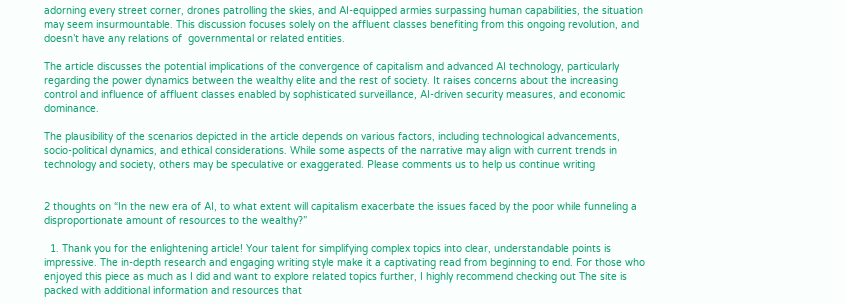adorning every street corner, drones patrolling the skies, and AI-equipped armies surpassing human capabilities, the situation may seem insurmountable. This discussion focuses solely on the affluent classes benefiting from this ongoing revolution, and doesn’t have any relations of  governmental or related entities.

The article discusses the potential implications of the convergence of capitalism and advanced AI technology, particularly regarding the power dynamics between the wealthy elite and the rest of society. It raises concerns about the increasing control and influence of affluent classes enabled by sophisticated surveillance, AI-driven security measures, and economic dominance.

The plausibility of the scenarios depicted in the article depends on various factors, including technological advancements, socio-political dynamics, and ethical considerations. While some aspects of the narrative may align with current trends in technology and society, others may be speculative or exaggerated. Please comments us to help us continue writing


2 thoughts on “In the new era of AI, to what extent will capitalism exacerbate the issues faced by the poor while funneling a disproportionate amount of resources to the wealthy?”

  1. Thank you for the enlightening article! Your talent for simplifying complex topics into clear, understandable points is impressive. The in-depth research and engaging writing style make it a captivating read from beginning to end. For those who enjoyed this piece as much as I did and want to explore related topics further, I highly recommend checking out The site is packed with additional information and resources that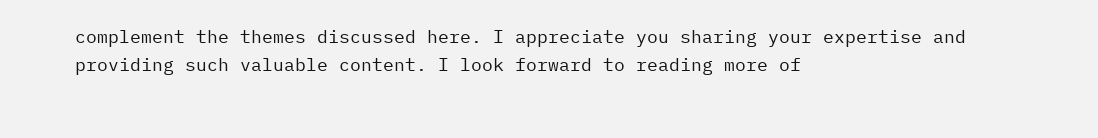complement the themes discussed here. I appreciate you sharing your expertise and providing such valuable content. I look forward to reading more of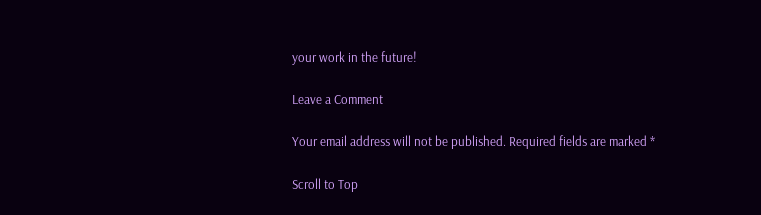your work in the future!

Leave a Comment

Your email address will not be published. Required fields are marked *

Scroll to Top